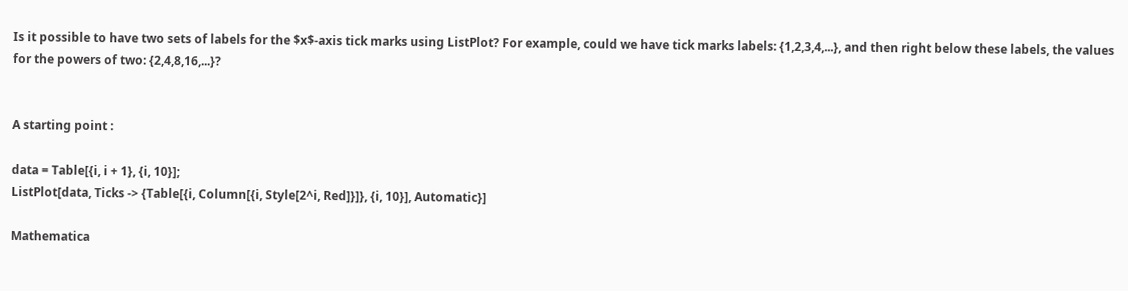Is it possible to have two sets of labels for the $x$-axis tick marks using ListPlot? For example, could we have tick marks labels: {1,2,3,4,...}, and then right below these labels, the values for the powers of two: {2,4,8,16,...}?


A starting point :

data = Table[{i, i + 1}, {i, 10}];
ListPlot[data, Ticks -> {Table[{i, Column[{i, Style[2^i, Red]}]}, {i, 10}], Automatic}]

Mathematica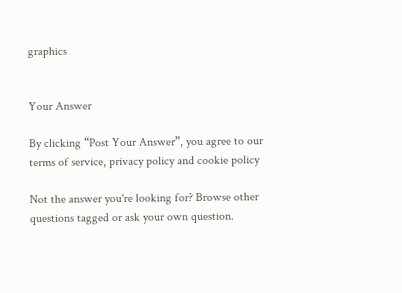graphics


Your Answer

By clicking “Post Your Answer”, you agree to our terms of service, privacy policy and cookie policy

Not the answer you're looking for? Browse other questions tagged or ask your own question.